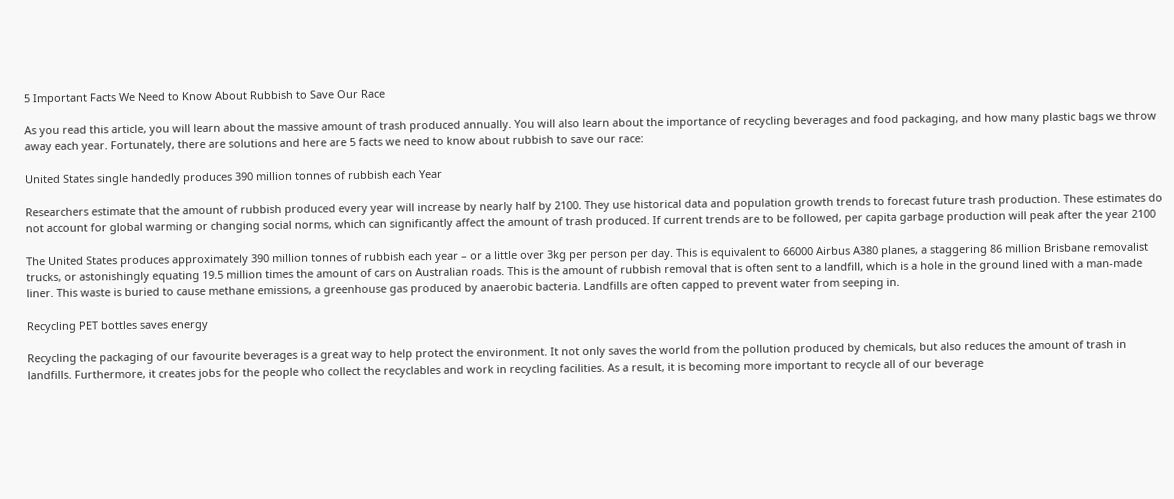5 Important Facts We Need to Know About Rubbish to Save Our Race

As you read this article, you will learn about the massive amount of trash produced annually. You will also learn about the importance of recycling beverages and food packaging, and how many plastic bags we throw away each year. Fortunately, there are solutions and here are 5 facts we need to know about rubbish to save our race:

United States single handedly produces 390 million tonnes of rubbish each Year

Researchers estimate that the amount of rubbish produced every year will increase by nearly half by 2100. They use historical data and population growth trends to forecast future trash production. These estimates do not account for global warming or changing social norms, which can significantly affect the amount of trash produced. If current trends are to be followed, per capita garbage production will peak after the year 2100

The United States produces approximately 390 million tonnes of rubbish each year – or a little over 3kg per person per day. This is equivalent to 66000 Airbus A380 planes, a staggering 86 million Brisbane removalist trucks, or astonishingly equating 19.5 million times the amount of cars on Australian roads. This is the amount of rubbish removal that is often sent to a landfill, which is a hole in the ground lined with a man-made liner. This waste is buried to cause methane emissions, a greenhouse gas produced by anaerobic bacteria. Landfills are often capped to prevent water from seeping in.

Recycling PET bottles saves energy

Recycling the packaging of our favourite beverages is a great way to help protect the environment. It not only saves the world from the pollution produced by chemicals, but also reduces the amount of trash in landfills. Furthermore, it creates jobs for the people who collect the recyclables and work in recycling facilities. As a result, it is becoming more important to recycle all of our beverage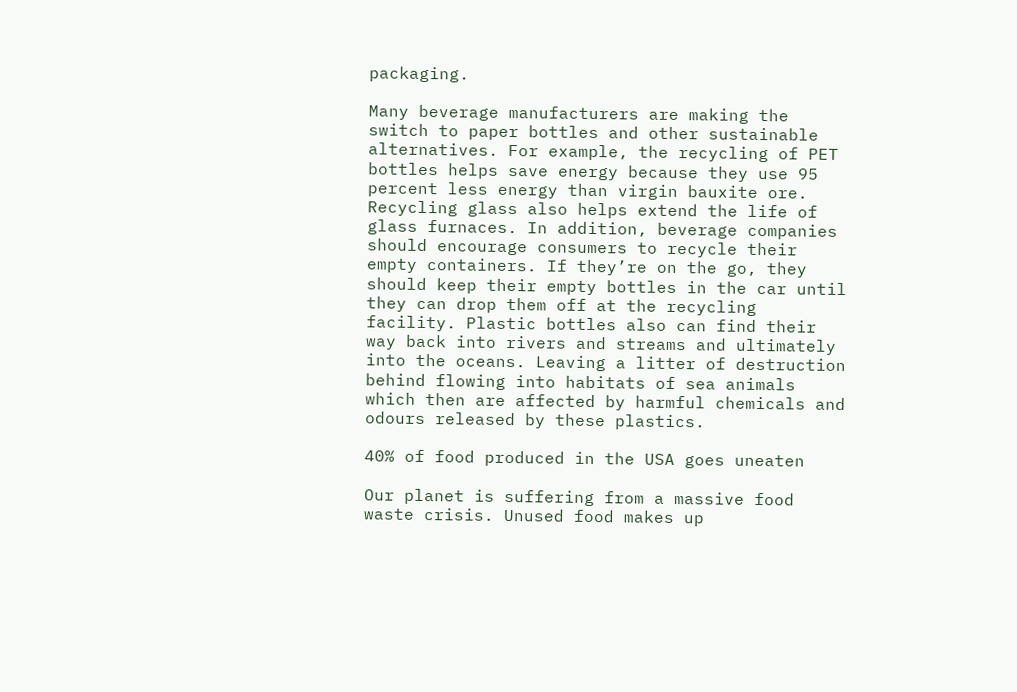packaging.

Many beverage manufacturers are making the switch to paper bottles and other sustainable alternatives. For example, the recycling of PET bottles helps save energy because they use 95 percent less energy than virgin bauxite ore. Recycling glass also helps extend the life of glass furnaces. In addition, beverage companies should encourage consumers to recycle their empty containers. If they’re on the go, they should keep their empty bottles in the car until they can drop them off at the recycling facility. Plastic bottles also can find their way back into rivers and streams and ultimately into the oceans. Leaving a litter of destruction behind flowing into habitats of sea animals which then are affected by harmful chemicals and odours released by these plastics.

40% of food produced in the USA goes uneaten

Our planet is suffering from a massive food waste crisis. Unused food makes up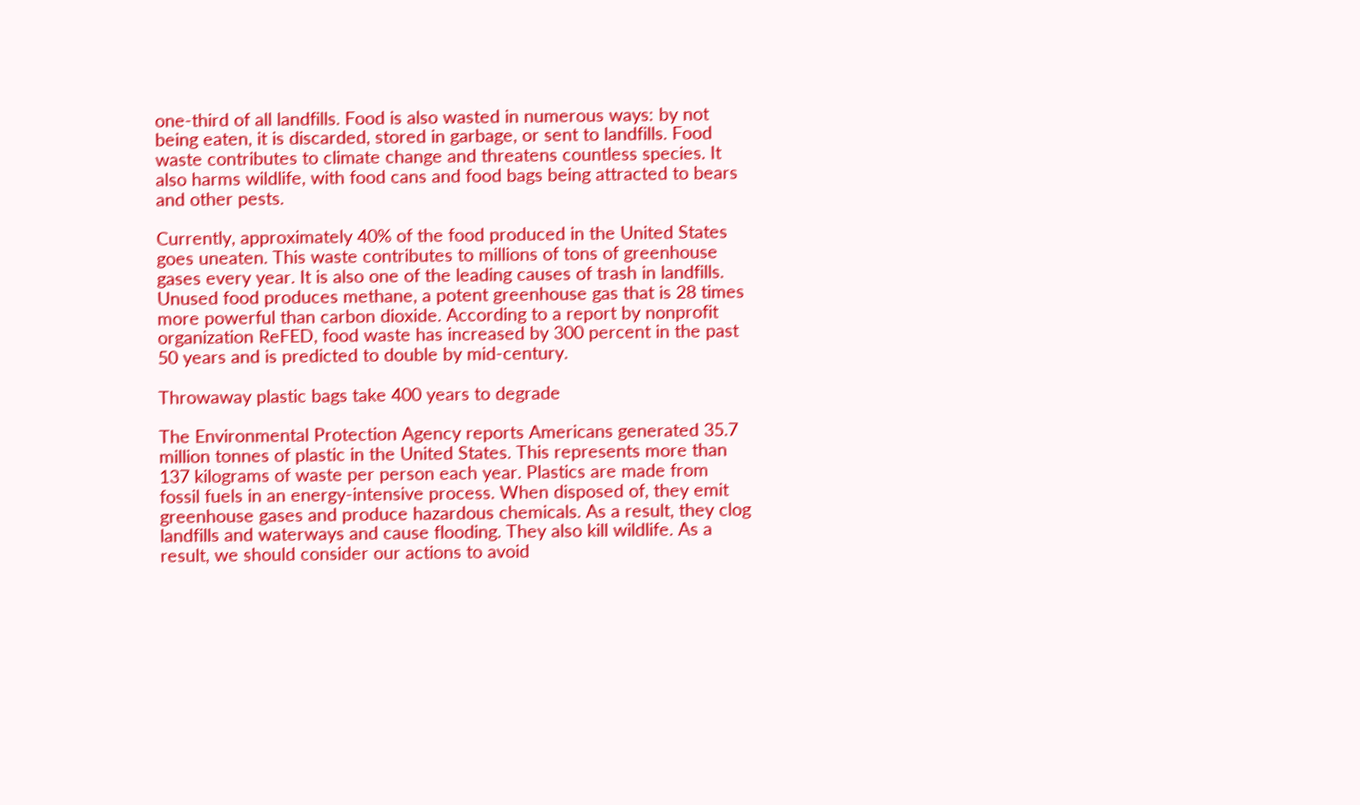one-third of all landfills. Food is also wasted in numerous ways: by not being eaten, it is discarded, stored in garbage, or sent to landfills. Food waste contributes to climate change and threatens countless species. It also harms wildlife, with food cans and food bags being attracted to bears and other pests.

Currently, approximately 40% of the food produced in the United States goes uneaten. This waste contributes to millions of tons of greenhouse gases every year. It is also one of the leading causes of trash in landfills. Unused food produces methane, a potent greenhouse gas that is 28 times more powerful than carbon dioxide. According to a report by nonprofit organization ReFED, food waste has increased by 300 percent in the past 50 years and is predicted to double by mid-century.

Throwaway plastic bags take 400 years to degrade

The Environmental Protection Agency reports Americans generated 35.7 million tonnes of plastic in the United States. This represents more than 137 kilograms of waste per person each year. Plastics are made from fossil fuels in an energy-intensive process. When disposed of, they emit greenhouse gases and produce hazardous chemicals. As a result, they clog landfills and waterways and cause flooding. They also kill wildlife. As a result, we should consider our actions to avoid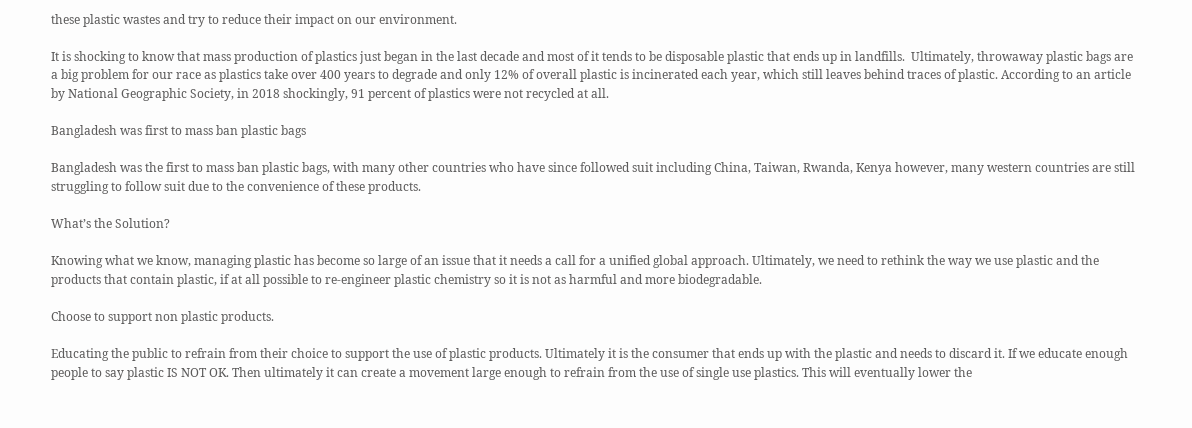these plastic wastes and try to reduce their impact on our environment.

It is shocking to know that mass production of plastics just began in the last decade and most of it tends to be disposable plastic that ends up in landfills.  Ultimately, throwaway plastic bags are a big problem for our race as plastics take over 400 years to degrade and only 12% of overall plastic is incinerated each year, which still leaves behind traces of plastic. According to an article by National Geographic Society, in 2018 shockingly, 91 percent of plastics were not recycled at all.

Bangladesh was first to mass ban plastic bags

Bangladesh was the first to mass ban plastic bags, with many other countries who have since followed suit including China, Taiwan, Rwanda, Kenya however, many western countries are still struggling to follow suit due to the convenience of these products.

What’s the Solution?

Knowing what we know, managing plastic has become so large of an issue that it needs a call for a unified global approach. Ultimately, we need to rethink the way we use plastic and the products that contain plastic, if at all possible to re-engineer plastic chemistry so it is not as harmful and more biodegradable.

Choose to support non plastic products.

Educating the public to refrain from their choice to support the use of plastic products. Ultimately it is the consumer that ends up with the plastic and needs to discard it. If we educate enough people to say plastic IS NOT OK. Then ultimately it can create a movement large enough to refrain from the use of single use plastics. This will eventually lower the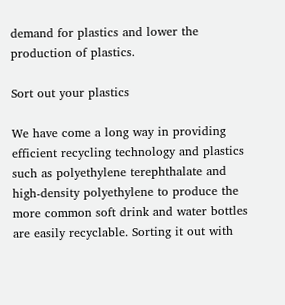demand for plastics and lower the production of plastics.

Sort out your plastics

We have come a long way in providing efficient recycling technology and plastics such as polyethylene terephthalate and high-density polyethylene to produce the more common soft drink and water bottles are easily recyclable. Sorting it out with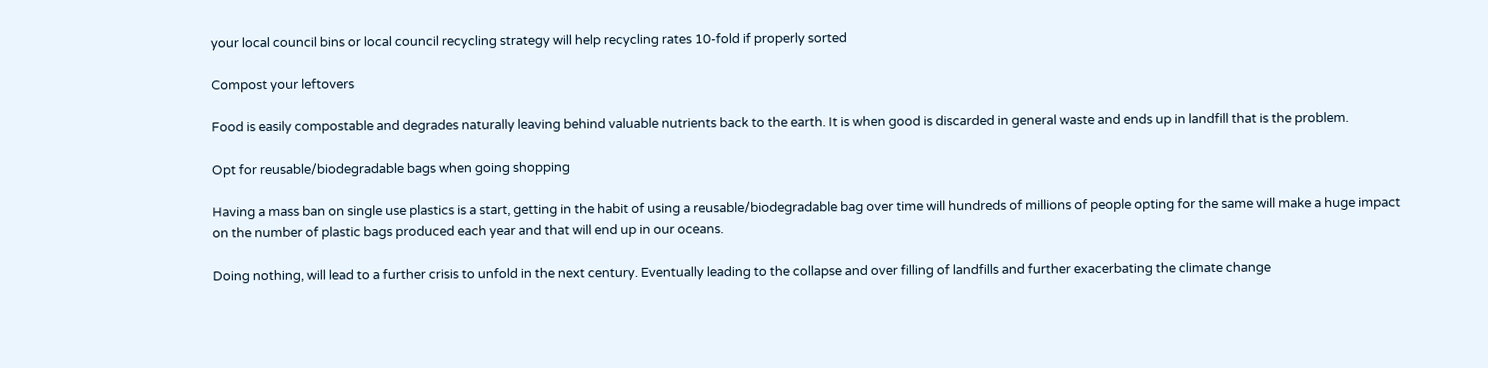your local council bins or local council recycling strategy will help recycling rates 10-fold if properly sorted

Compost your leftovers

Food is easily compostable and degrades naturally leaving behind valuable nutrients back to the earth. It is when good is discarded in general waste and ends up in landfill that is the problem.

Opt for reusable/biodegradable bags when going shopping

Having a mass ban on single use plastics is a start, getting in the habit of using a reusable/biodegradable bag over time will hundreds of millions of people opting for the same will make a huge impact on the number of plastic bags produced each year and that will end up in our oceans.

Doing nothing, will lead to a further crisis to unfold in the next century. Eventually leading to the collapse and over filling of landfills and further exacerbating the climate change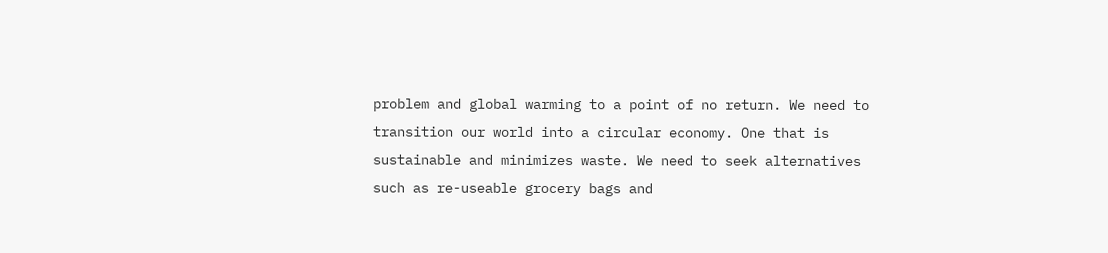problem and global warming to a point of no return. We need to transition our world into a circular economy. One that is sustainable and minimizes waste. We need to seek alternatives such as re-useable grocery bags and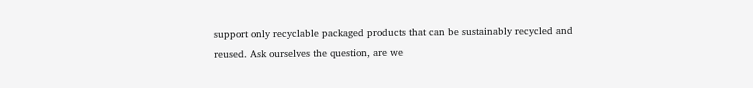support only recyclable packaged products that can be sustainably recycled and reused. Ask ourselves the question, are we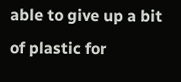able to give up a bit of plastic for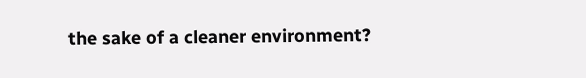the sake of a cleaner environment?